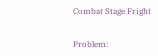Combat Stage Fright


Problem: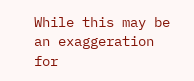While this may be an exaggeration for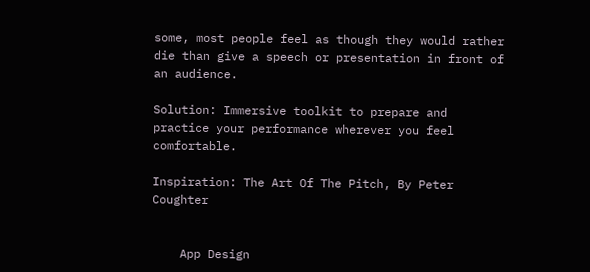some, most people feel as though they would rather die than give a speech or presentation in front of an audience.

Solution: Immersive toolkit to prepare and practice your performance wherever you feel comfortable.

Inspiration: The Art Of The Pitch, By Peter Coughter


    App Design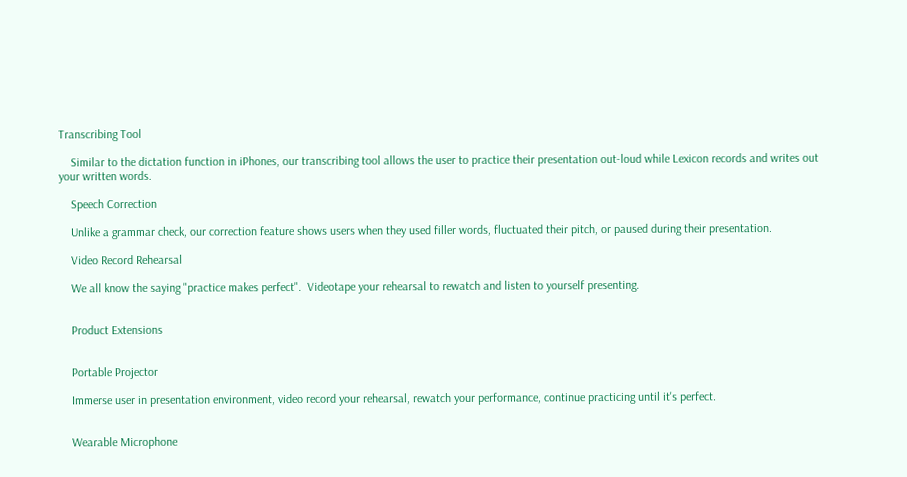Transcribing Tool

    Similar to the dictation function in iPhones, our transcribing tool allows the user to practice their presentation out-loud while Lexicon records and writes out your written words.

    Speech Correction

    Unlike a grammar check, our correction feature shows users when they used filler words, fluctuated their pitch, or paused during their presentation.

    Video Record Rehearsal

    We all know the saying "practice makes perfect".  Videotape your rehearsal to rewatch and listen to yourself presenting.


    Product Extensions


    Portable Projector

    Immerse user in presentation environment, video record your rehearsal, rewatch your performance, continue practicing until it's perfect.


    Wearable Microphone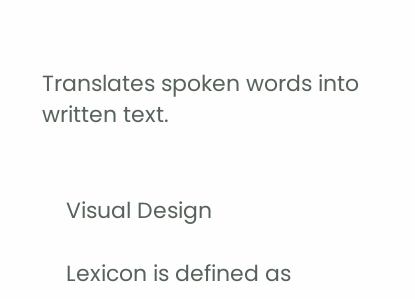Translates spoken words into written text.


    Visual Design

    Lexicon is defined as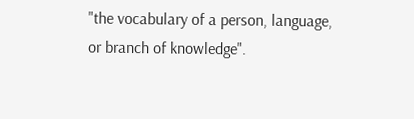"the vocabulary of a person, language, or branch of knowledge".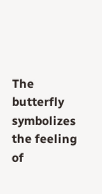The butterfly symbolizes the feeling of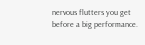nervous flutters you get before a big performance.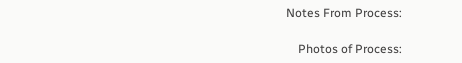Notes From Process:

    Photos of Process: